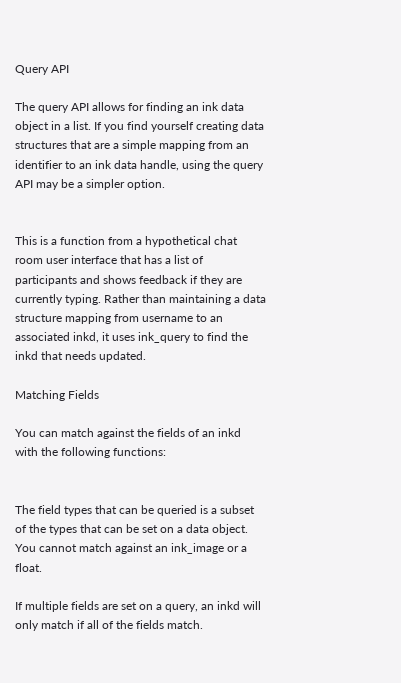Query API

The query API allows for finding an ink data object in a list. If you find yourself creating data structures that are a simple mapping from an identifier to an ink data handle, using the query API may be a simpler option.


This is a function from a hypothetical chat room user interface that has a list of participants and shows feedback if they are currently typing. Rather than maintaining a data structure mapping from username to an associated inkd, it uses ink_query to find the inkd that needs updated.

Matching Fields

You can match against the fields of an inkd with the following functions:


The field types that can be queried is a subset of the types that can be set on a data object. You cannot match against an ink_image or a float.

If multiple fields are set on a query, an inkd will only match if all of the fields match.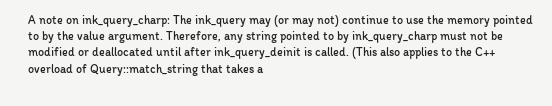A note on ink_query_charp: The ink_query may (or may not) continue to use the memory pointed to by the value argument. Therefore, any string pointed to by ink_query_charp must not be modified or deallocated until after ink_query_deinit is called. (This also applies to the C++ overload of Query::match_string that takes a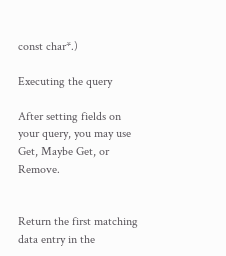const char*.)

Executing the query

After setting fields on your query, you may use Get, Maybe Get, or Remove.


Return the first matching data entry in the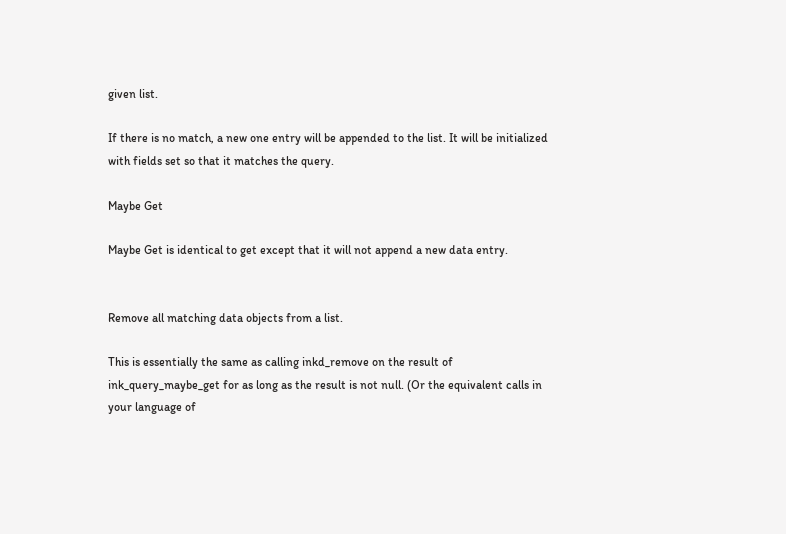given list.

If there is no match, a new one entry will be appended to the list. It will be initialized with fields set so that it matches the query.

Maybe Get

Maybe Get is identical to get except that it will not append a new data entry.


Remove all matching data objects from a list.

This is essentially the same as calling inkd_remove on the result of ink_query_maybe_get for as long as the result is not null. (Or the equivalent calls in your language of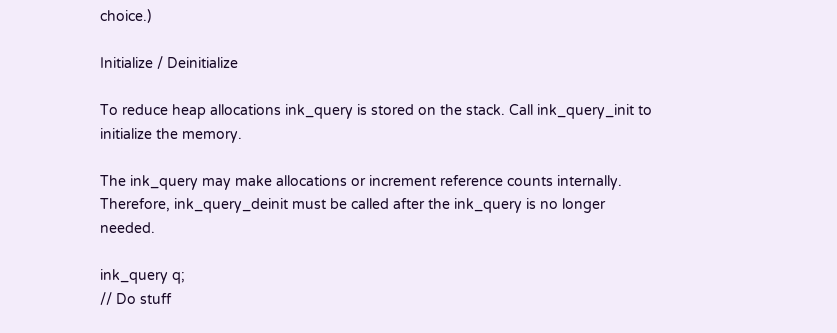choice.)

Initialize / Deinitialize

To reduce heap allocations ink_query is stored on the stack. Call ink_query_init to initialize the memory.

The ink_query may make allocations or increment reference counts internally. Therefore, ink_query_deinit must be called after the ink_query is no longer needed.

ink_query q;
// Do stuff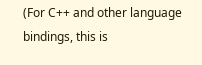(For C++ and other language bindings, this is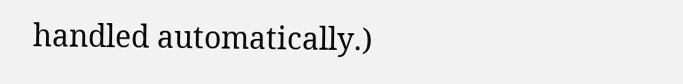handled automatically.)